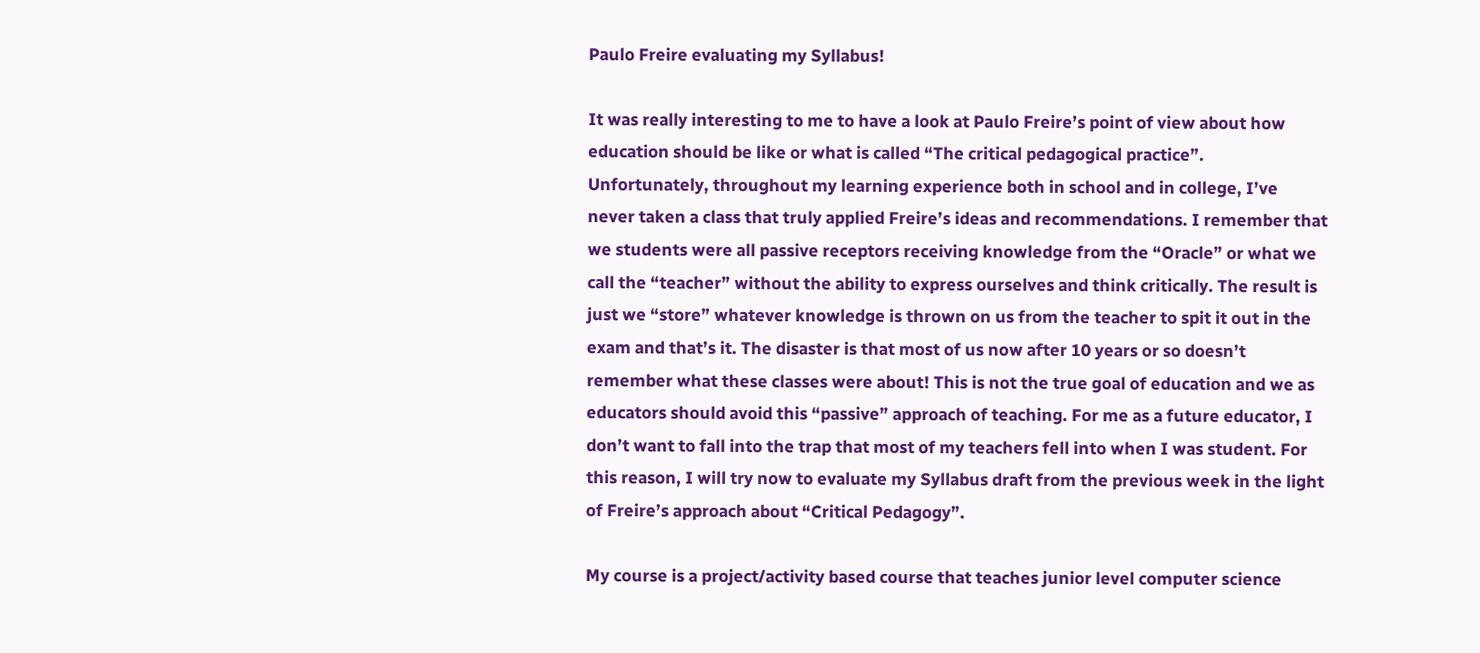Paulo Freire evaluating my Syllabus!

It was really interesting to me to have a look at Paulo Freire’s point of view about how education should be like or what is called “The critical pedagogical practice”. Unfortunately, throughout my learning experience both in school and in college, I’ve never taken a class that truly applied Freire’s ideas and recommendations. I remember that we students were all passive receptors receiving knowledge from the “Oracle” or what we call the “teacher” without the ability to express ourselves and think critically. The result is just we “store” whatever knowledge is thrown on us from the teacher to spit it out in the exam and that’s it. The disaster is that most of us now after 10 years or so doesn’t remember what these classes were about! This is not the true goal of education and we as educators should avoid this “passive” approach of teaching. For me as a future educator, I don’t want to fall into the trap that most of my teachers fell into when I was student. For this reason, I will try now to evaluate my Syllabus draft from the previous week in the light of Freire’s approach about “Critical Pedagogy”.

My course is a project/activity based course that teaches junior level computer science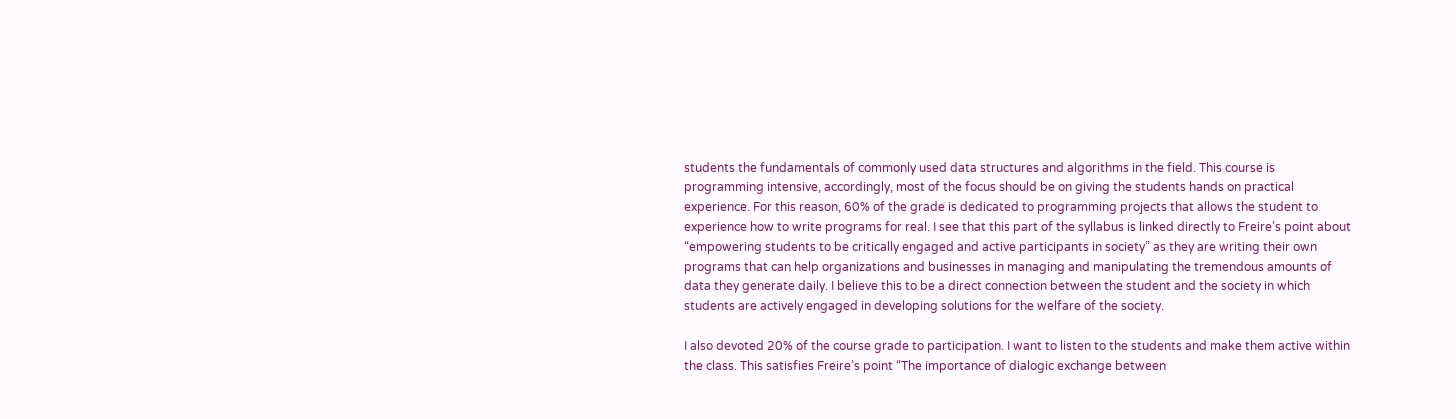students the fundamentals of commonly used data structures and algorithms in the field. This course is programming intensive, accordingly, most of the focus should be on giving the students hands on practical experience. For this reason, 60% of the grade is dedicated to programming projects that allows the student to experience how to write programs for real. I see that this part of the syllabus is linked directly to Freire’s point about “empowering students to be critically engaged and active participants in society” as they are writing their own programs that can help organizations and businesses in managing and manipulating the tremendous amounts of data they generate daily. I believe this to be a direct connection between the student and the society in which students are actively engaged in developing solutions for the welfare of the society.

I also devoted 20% of the course grade to participation. I want to listen to the students and make them active within the class. This satisfies Freire’s point “The importance of dialogic exchange between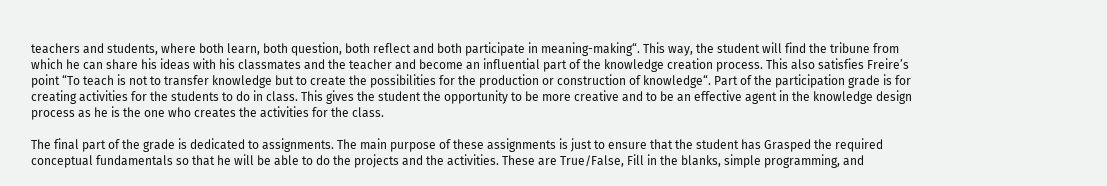teachers and students, where both learn, both question, both reflect and both participate in meaning-making“. This way, the student will find the tribune from which he can share his ideas with his classmates and the teacher and become an influential part of the knowledge creation process. This also satisfies Freire’s point “To teach is not to transfer knowledge but to create the possibilities for the production or construction of knowledge“. Part of the participation grade is for creating activities for the students to do in class. This gives the student the opportunity to be more creative and to be an effective agent in the knowledge design process as he is the one who creates the activities for the class.

The final part of the grade is dedicated to assignments. The main purpose of these assignments is just to ensure that the student has Grasped the required conceptual fundamentals so that he will be able to do the projects and the activities. These are True/False, Fill in the blanks, simple programming, and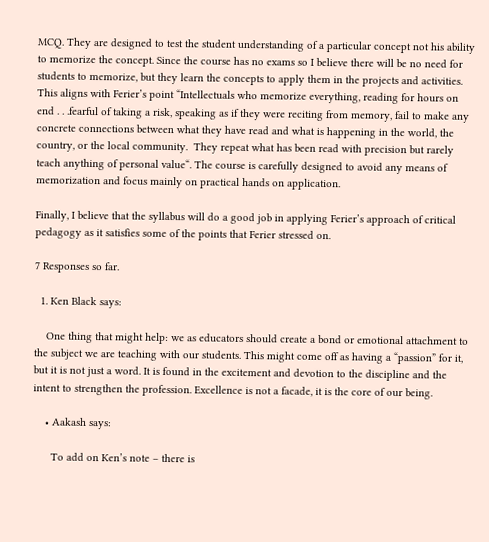MCQ. They are designed to test the student understanding of a particular concept not his ability to memorize the concept. Since the course has no exams so I believe there will be no need for students to memorize, but they learn the concepts to apply them in the projects and activities. This aligns with Ferier’s point “Intellectuals who memorize everything, reading for hours on end . . .fearful of taking a risk, speaking as if they were reciting from memory, fail to make any concrete connections between what they have read and what is happening in the world, the country, or the local community.  They repeat what has been read with precision but rarely teach anything of personal value“. The course is carefully designed to avoid any means of memorization and focus mainly on practical hands on application.

Finally, I believe that the syllabus will do a good job in applying Ferier’s approach of critical pedagogy as it satisfies some of the points that Ferier stressed on.

7 Responses so far.

  1. Ken Black says:

    One thing that might help: we as educators should create a bond or emotional attachment to the subject we are teaching with our students. This might come off as having a “passion” for it, but it is not just a word. It is found in the excitement and devotion to the discipline and the intent to strengthen the profession. Excellence is not a facade, it is the core of our being.

    • Aakash says:

      To add on Ken’s note – there is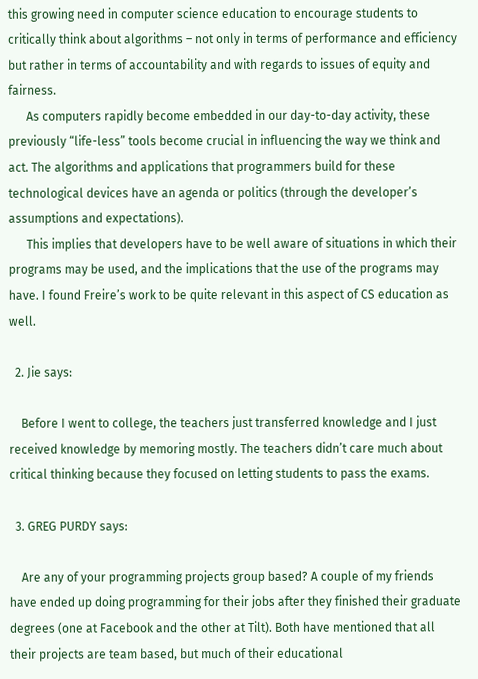this growing need in computer science education to encourage students to critically think about algorithms – not only in terms of performance and efficiency but rather in terms of accountability and with regards to issues of equity and fairness.
      As computers rapidly become embedded in our day-to-day activity, these previously “life-less” tools become crucial in influencing the way we think and act. The algorithms and applications that programmers build for these technological devices have an agenda or politics (through the developer’s assumptions and expectations).
      This implies that developers have to be well aware of situations in which their programs may be used, and the implications that the use of the programs may have. I found Freire’s work to be quite relevant in this aspect of CS education as well.

  2. Jie says:

    Before I went to college, the teachers just transferred knowledge and I just received knowledge by memoring mostly. The teachers didn’t care much about critical thinking because they focused on letting students to pass the exams.

  3. GREG PURDY says:

    Are any of your programming projects group based? A couple of my friends have ended up doing programming for their jobs after they finished their graduate degrees (one at Facebook and the other at Tilt). Both have mentioned that all their projects are team based, but much of their educational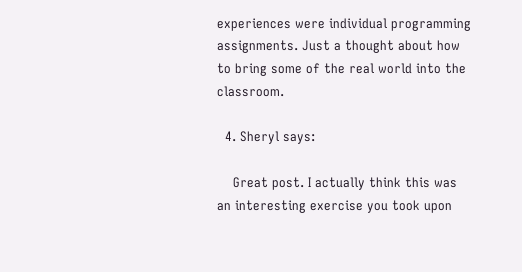experiences were individual programming assignments. Just a thought about how to bring some of the real world into the classroom.

  4. Sheryl says:

    Great post. I actually think this was an interesting exercise you took upon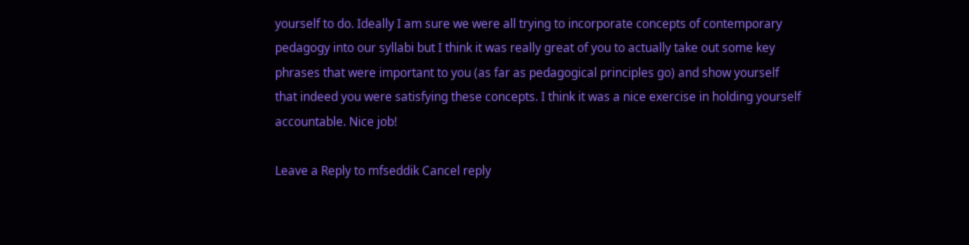yourself to do. Ideally I am sure we were all trying to incorporate concepts of contemporary pedagogy into our syllabi but I think it was really great of you to actually take out some key phrases that were important to you (as far as pedagogical principles go) and show yourself that indeed you were satisfying these concepts. I think it was a nice exercise in holding yourself accountable. Nice job!

Leave a Reply to mfseddik Cancel reply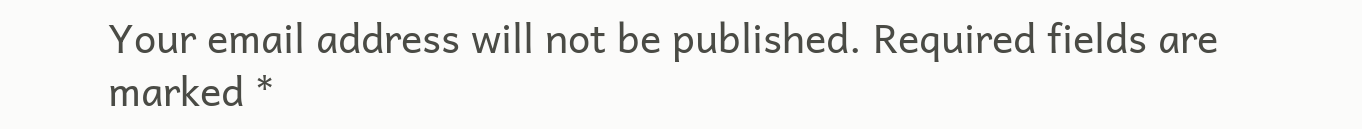Your email address will not be published. Required fields are marked *